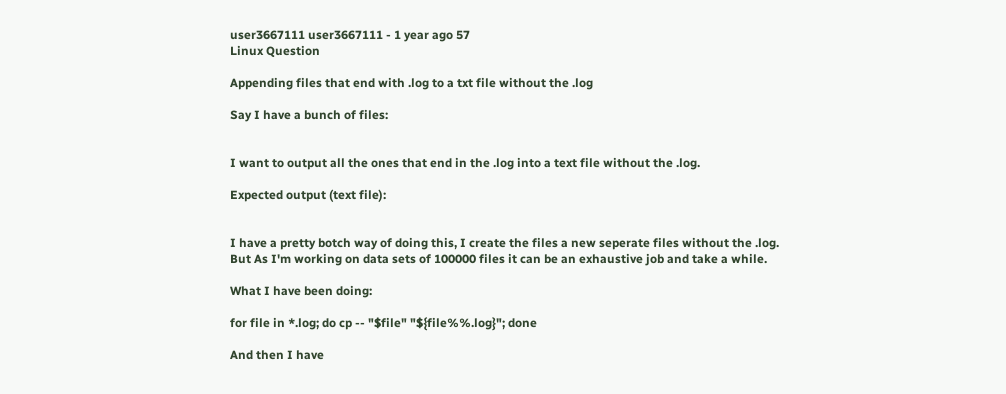user3667111 user3667111 - 1 year ago 57
Linux Question

Appending files that end with .log to a txt file without the .log

Say I have a bunch of files:


I want to output all the ones that end in the .log into a text file without the .log.

Expected output (text file):


I have a pretty botch way of doing this, I create the files a new seperate files without the .log. But As I'm working on data sets of 100000 files it can be an exhaustive job and take a while.

What I have been doing:

for file in *.log; do cp -- "$file" "${file%%.log}"; done

And then I have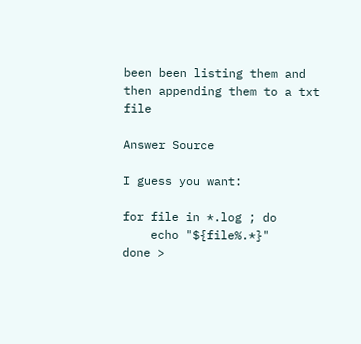been been listing them and then appending them to a txt file

Answer Source

I guess you want:

for file in *.log ; do
    echo "${file%.*}"
done >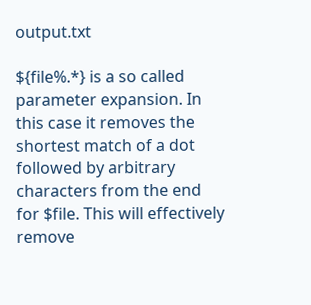output.txt

${file%.*} is a so called parameter expansion. In this case it removes the shortest match of a dot followed by arbitrary characters from the end for $file. This will effectively remove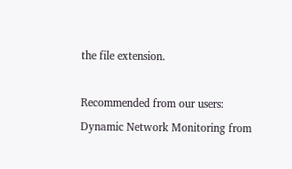the file extension.

Recommended from our users: Dynamic Network Monitoring from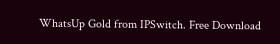WhatsUp Gold from IPSwitch. Free Download